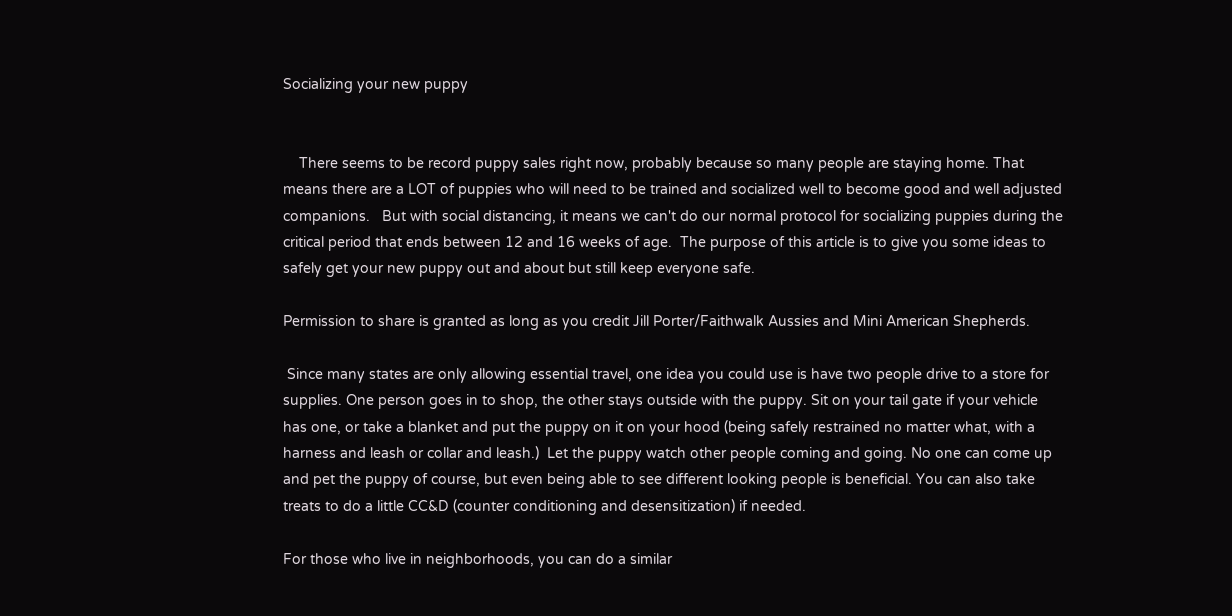Socializing your new puppy


    There seems to be record puppy sales right now, probably because so many people are staying home. That means there are a LOT of puppies who will need to be trained and socialized well to become good and well adjusted companions.   But with social distancing, it means we can't do our normal protocol for socializing puppies during the critical period that ends between 12 and 16 weeks of age.  The purpose of this article is to give you some ideas to safely get your new puppy out and about but still keep everyone safe.

Permission to share is granted as long as you credit Jill Porter/Faithwalk Aussies and Mini American Shepherds.

 Since many states are only allowing essential travel, one idea you could use is have two people drive to a store for supplies. One person goes in to shop, the other stays outside with the puppy. Sit on your tail gate if your vehicle has one, or take a blanket and put the puppy on it on your hood (being safely restrained no matter what, with a harness and leash or collar and leash.)  Let the puppy watch other people coming and going. No one can come up and pet the puppy of course, but even being able to see different looking people is beneficial. You can also take treats to do a little CC&D (counter conditioning and desensitization) if needed.

For those who live in neighborhoods, you can do a similar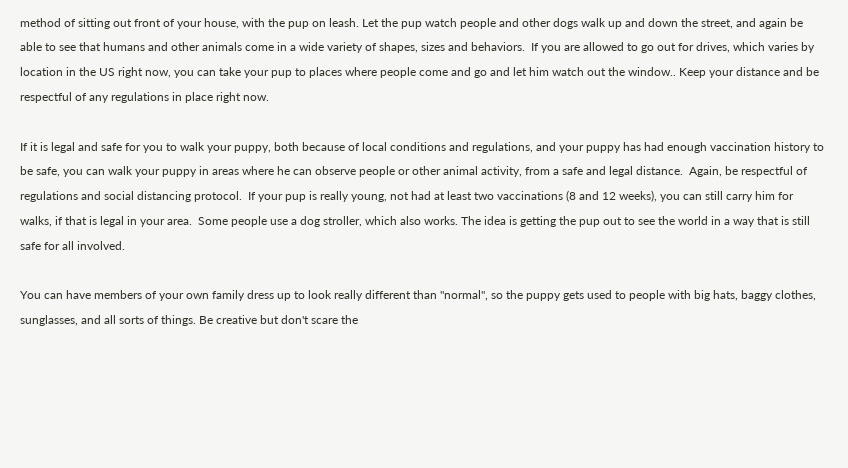method of sitting out front of your house, with the pup on leash. Let the pup watch people and other dogs walk up and down the street, and again be able to see that humans and other animals come in a wide variety of shapes, sizes and behaviors.  If you are allowed to go out for drives, which varies by location in the US right now, you can take your pup to places where people come and go and let him watch out the window.. Keep your distance and be respectful of any regulations in place right now.

If it is legal and safe for you to walk your puppy, both because of local conditions and regulations, and your puppy has had enough vaccination history to be safe, you can walk your puppy in areas where he can observe people or other animal activity, from a safe and legal distance.  Again, be respectful of regulations and social distancing protocol.  If your pup is really young, not had at least two vaccinations (8 and 12 weeks), you can still carry him for walks, if that is legal in your area.  Some people use a dog stroller, which also works. The idea is getting the pup out to see the world in a way that is still safe for all involved.

You can have members of your own family dress up to look really different than "normal", so the puppy gets used to people with big hats, baggy clothes, sunglasses, and all sorts of things. Be creative but don't scare the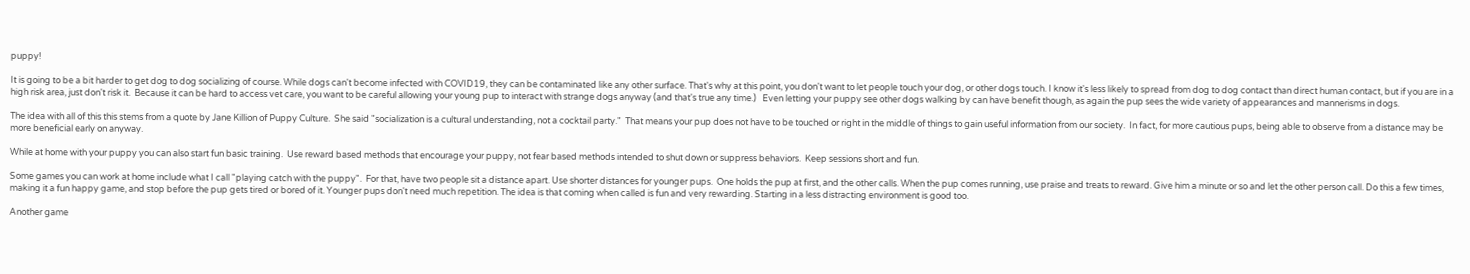puppy!

It is going to be a bit harder to get dog to dog socializing of course. While dogs can't become infected with COVID19, they can be contaminated like any other surface. That's why at this point, you don't want to let people touch your dog, or other dogs touch. I know it's less likely to spread from dog to dog contact than direct human contact, but if you are in a high risk area, just don't risk it.  Because it can be hard to access vet care, you want to be careful allowing your young pup to interact with strange dogs anyway (and that's true any time.)   Even letting your puppy see other dogs walking by can have benefit though, as again the pup sees the wide variety of appearances and mannerisms in dogs.

The idea with all of this this stems from a quote by Jane Killion of Puppy Culture.  She said "socialization is a cultural understanding, not a cocktail party."  That means your pup does not have to be touched or right in the middle of things to gain useful information from our society.  In fact, for more cautious pups, being able to observe from a distance may be more beneficial early on anyway.

While at home with your puppy you can also start fun basic training.  Use reward based methods that encourage your puppy, not fear based methods intended to shut down or suppress behaviors.  Keep sessions short and fun.

Some games you can work at home include what I call "playing catch with the puppy".  For that, have two people sit a distance apart. Use shorter distances for younger pups.  One holds the pup at first, and the other calls. When the pup comes running, use praise and treats to reward. Give him a minute or so and let the other person call. Do this a few times, making it a fun happy game, and stop before the pup gets tired or bored of it. Younger pups don't need much repetition. The idea is that coming when called is fun and very rewarding. Starting in a less distracting environment is good too.

Another game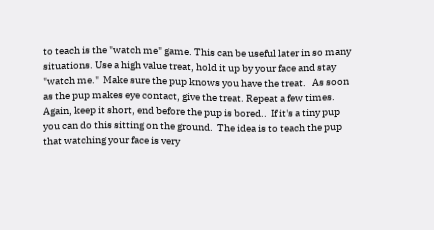to teach is the "watch me" game. This can be useful later in so many situations. Use a high value treat, hold it up by your face and stay "watch me."  Make sure the pup knows you have the treat.   As soon as the pup makes eye contact, give the treat. Repeat a few times. Again, keep it short, end before the pup is bored..  If it's a tiny pup you can do this sitting on the ground.  The idea is to teach the pup that watching your face is very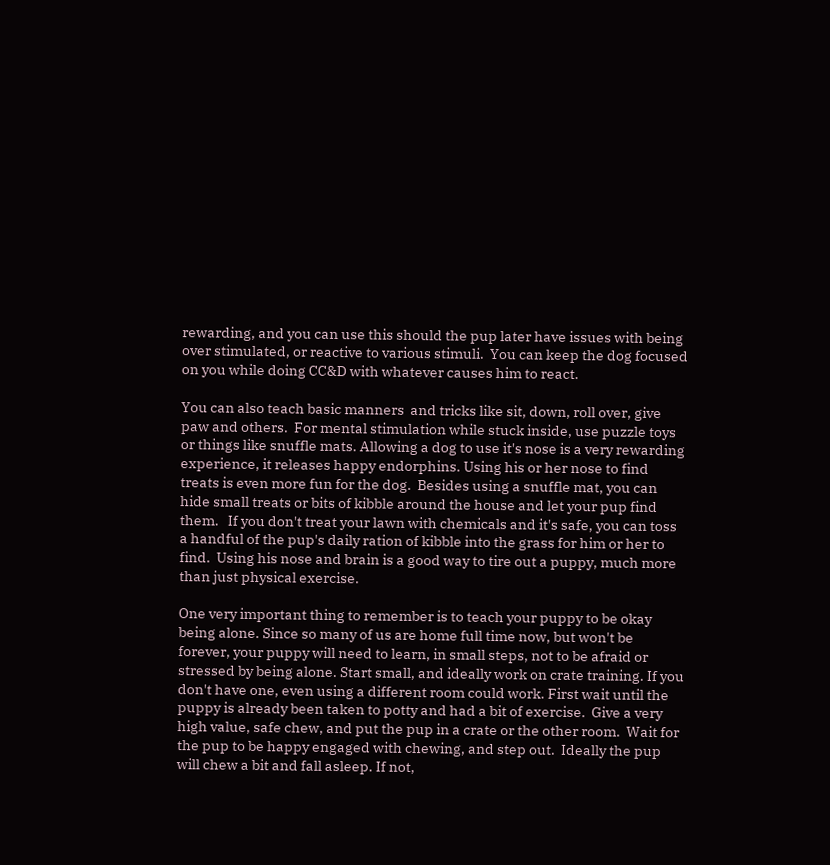rewarding, and you can use this should the pup later have issues with being over stimulated, or reactive to various stimuli.  You can keep the dog focused on you while doing CC&D with whatever causes him to react.

You can also teach basic manners  and tricks like sit, down, roll over, give paw and others.  For mental stimulation while stuck inside, use puzzle toys or things like snuffle mats. Allowing a dog to use it's nose is a very rewarding experience, it releases happy endorphins. Using his or her nose to find treats is even more fun for the dog.  Besides using a snuffle mat, you can hide small treats or bits of kibble around the house and let your pup find them.   If you don't treat your lawn with chemicals and it's safe, you can toss a handful of the pup's daily ration of kibble into the grass for him or her to find.  Using his nose and brain is a good way to tire out a puppy, much more than just physical exercise.

One very important thing to remember is to teach your puppy to be okay being alone. Since so many of us are home full time now, but won't be forever, your puppy will need to learn, in small steps, not to be afraid or stressed by being alone. Start small, and ideally work on crate training. If you don't have one, even using a different room could work. First wait until the puppy is already been taken to potty and had a bit of exercise.  Give a very high value, safe chew, and put the pup in a crate or the other room.  Wait for the pup to be happy engaged with chewing, and step out.  Ideally the pup will chew a bit and fall asleep. If not,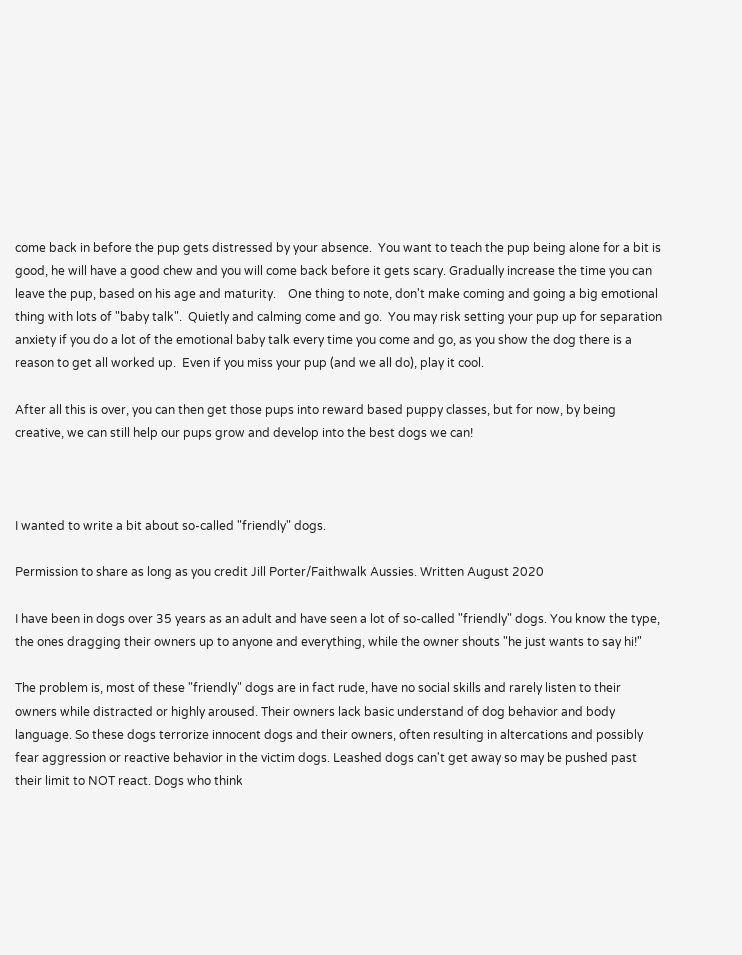come back in before the pup gets distressed by your absence.  You want to teach the pup being alone for a bit is good, he will have a good chew and you will come back before it gets scary. Gradually increase the time you can leave the pup, based on his age and maturity.    One thing to note, don't make coming and going a big emotional thing with lots of "baby talk".  Quietly and calming come and go.  You may risk setting your pup up for separation anxiety if you do a lot of the emotional baby talk every time you come and go, as you show the dog there is a reason to get all worked up.  Even if you miss your pup (and we all do), play it cool.

After all this is over, you can then get those pups into reward based puppy classes, but for now, by being creative, we can still help our pups grow and develop into the best dogs we can!



I wanted to write a bit about so-called "friendly" dogs.

Permission to share as long as you credit Jill Porter/Faithwalk Aussies. Written August 2020

I have been in dogs over 35 years as an adult and have seen a lot of so-called "friendly" dogs. You know the type, the ones dragging their owners up to anyone and everything, while the owner shouts "he just wants to say hi!"

The problem is, most of these "friendly" dogs are in fact rude, have no social skills and rarely listen to their owners while distracted or highly aroused. Their owners lack basic understand of dog behavior and body language. So these dogs terrorize innocent dogs and their owners, often resulting in altercations and possibly fear aggression or reactive behavior in the victim dogs. Leashed dogs can't get away so may be pushed past their limit to NOT react. Dogs who think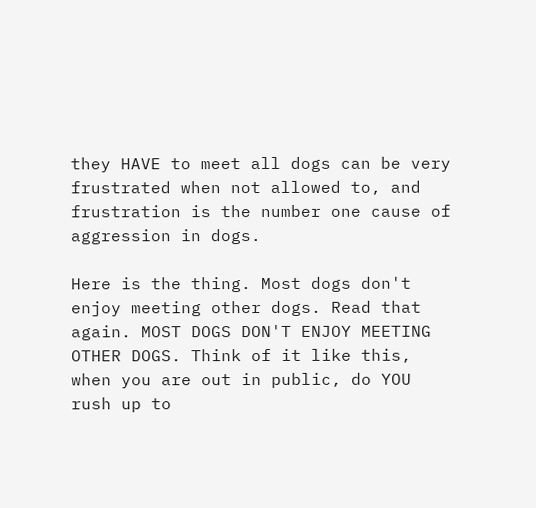they HAVE to meet all dogs can be very frustrated when not allowed to, and frustration is the number one cause of aggression in dogs.

Here is the thing. Most dogs don't enjoy meeting other dogs. Read that again. MOST DOGS DON'T ENJOY MEETING OTHER DOGS. Think of it like this, when you are out in public, do YOU rush up to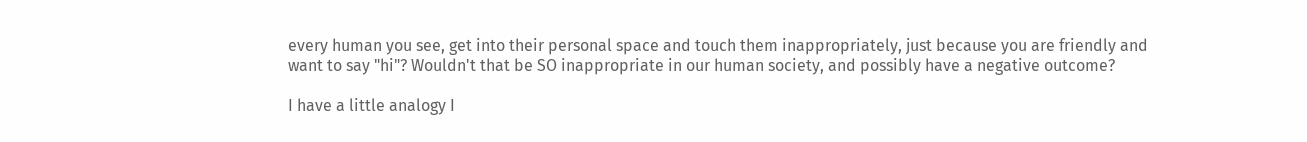every human you see, get into their personal space and touch them inappropriately, just because you are friendly and want to say "hi"? Wouldn't that be SO inappropriate in our human society, and possibly have a negative outcome?

I have a little analogy I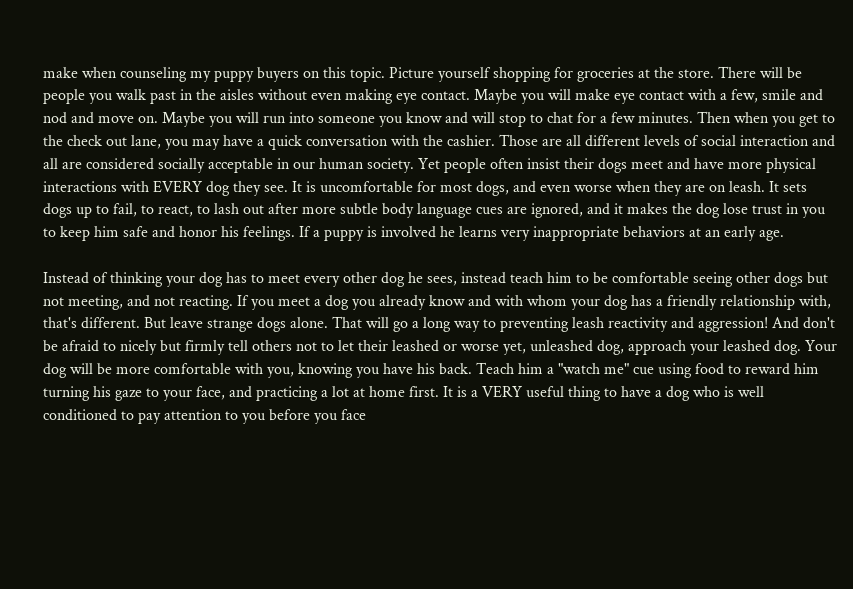make when counseling my puppy buyers on this topic. Picture yourself shopping for groceries at the store. There will be people you walk past in the aisles without even making eye contact. Maybe you will make eye contact with a few, smile and nod and move on. Maybe you will run into someone you know and will stop to chat for a few minutes. Then when you get to the check out lane, you may have a quick conversation with the cashier. Those are all different levels of social interaction and all are considered socially acceptable in our human society. Yet people often insist their dogs meet and have more physical interactions with EVERY dog they see. It is uncomfortable for most dogs, and even worse when they are on leash. It sets dogs up to fail, to react, to lash out after more subtle body language cues are ignored, and it makes the dog lose trust in you to keep him safe and honor his feelings. If a puppy is involved he learns very inappropriate behaviors at an early age.

Instead of thinking your dog has to meet every other dog he sees, instead teach him to be comfortable seeing other dogs but not meeting, and not reacting. If you meet a dog you already know and with whom your dog has a friendly relationship with, that's different. But leave strange dogs alone. That will go a long way to preventing leash reactivity and aggression! And don't be afraid to nicely but firmly tell others not to let their leashed or worse yet, unleashed dog, approach your leashed dog. Your dog will be more comfortable with you, knowing you have his back. Teach him a "watch me" cue using food to reward him turning his gaze to your face, and practicing a lot at home first. It is a VERY useful thing to have a dog who is well conditioned to pay attention to you before you face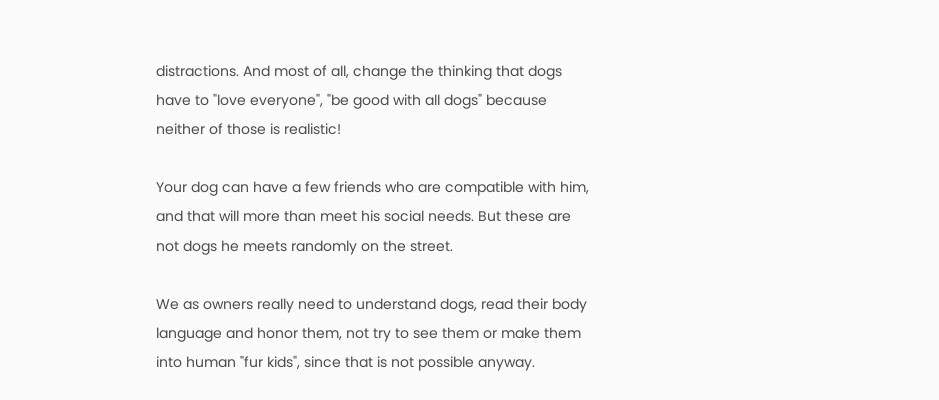distractions. And most of all, change the thinking that dogs have to "love everyone", "be good with all dogs" because neither of those is realistic!

Your dog can have a few friends who are compatible with him, and that will more than meet his social needs. But these are not dogs he meets randomly on the street.

We as owners really need to understand dogs, read their body language and honor them, not try to see them or make them into human "fur kids", since that is not possible anyway.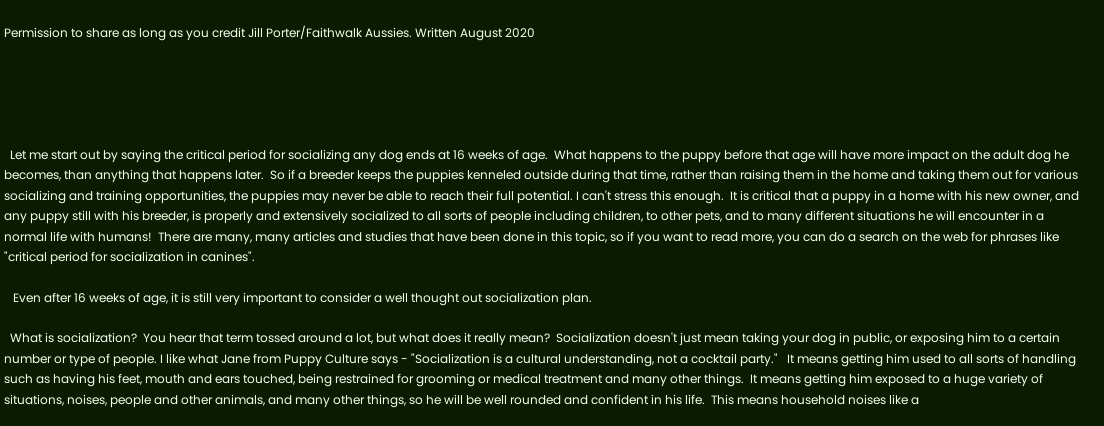Permission to share as long as you credit Jill Porter/Faithwalk Aussies. Written August 2020





  Let me start out by saying the critical period for socializing any dog ends at 16 weeks of age.  What happens to the puppy before that age will have more impact on the adult dog he becomes, than anything that happens later.  So if a breeder keeps the puppies kenneled outside during that time, rather than raising them in the home and taking them out for various socializing and training opportunities, the puppies may never be able to reach their full potential. I can't stress this enough.  It is critical that a puppy in a home with his new owner, and any puppy still with his breeder, is properly and extensively socialized to all sorts of people including children, to other pets, and to many different situations he will encounter in a normal life with humans!  There are many, many articles and studies that have been done in this topic, so if you want to read more, you can do a search on the web for phrases like "critical period for socialization in canines".

   Even after 16 weeks of age, it is still very important to consider a well thought out socialization plan.

  What is socialization?  You hear that term tossed around a lot, but what does it really mean?  Socialization doesn't just mean taking your dog in public, or exposing him to a certain number or type of people. I like what Jane from Puppy Culture says - "Socialization is a cultural understanding, not a cocktail party."   It means getting him used to all sorts of handling such as having his feet, mouth and ears touched, being restrained for grooming or medical treatment and many other things.  It means getting him exposed to a huge variety of situations, noises, people and other animals, and many other things, so he will be well rounded and confident in his life.  This means household noises like a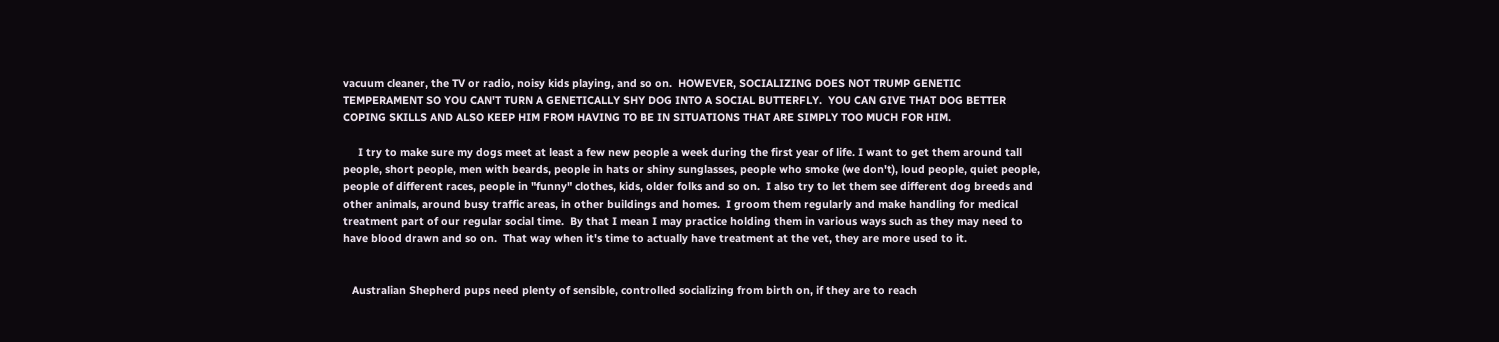vacuum cleaner, the TV or radio, noisy kids playing, and so on.  HOWEVER, SOCIALIZING DOES NOT TRUMP GENETIC TEMPERAMENT SO YOU CAN'T TURN A GENETICALLY SHY DOG INTO A SOCIAL BUTTERFLY.  YOU CAN GIVE THAT DOG BETTER COPING SKILLS AND ALSO KEEP HIM FROM HAVING TO BE IN SITUATIONS THAT ARE SIMPLY TOO MUCH FOR HIM.

     I try to make sure my dogs meet at least a few new people a week during the first year of life. I want to get them around tall people, short people, men with beards, people in hats or shiny sunglasses, people who smoke (we don't), loud people, quiet people, people of different races, people in "funny" clothes, kids, older folks and so on.  I also try to let them see different dog breeds and other animals, around busy traffic areas, in other buildings and homes.  I groom them regularly and make handling for medical treatment part of our regular social time.  By that I mean I may practice holding them in various ways such as they may need to have blood drawn and so on.  That way when it's time to actually have treatment at the vet, they are more used to it.


   Australian Shepherd pups need plenty of sensible, controlled socializing from birth on, if they are to reach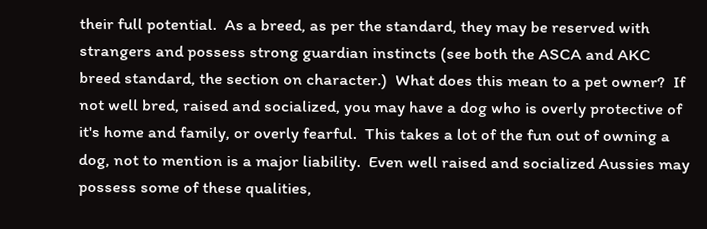their full potential.  As a breed, as per the standard, they may be reserved with strangers and possess strong guardian instincts (see both the ASCA and AKC breed standard, the section on character.)  What does this mean to a pet owner?  If not well bred, raised and socialized, you may have a dog who is overly protective of it's home and family, or overly fearful.  This takes a lot of the fun out of owning a dog, not to mention is a major liability.  Even well raised and socialized Aussies may possess some of these qualities,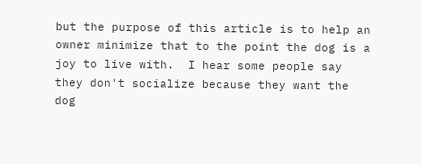but the purpose of this article is to help an owner minimize that to the point the dog is a joy to live with.  I hear some people say they don't socialize because they want the dog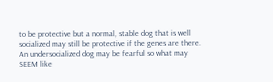to be protective but a normal, stable dog that is well socialized may still be protective if the genes are there.  An undersocialized dog may be fearful so what may SEEM like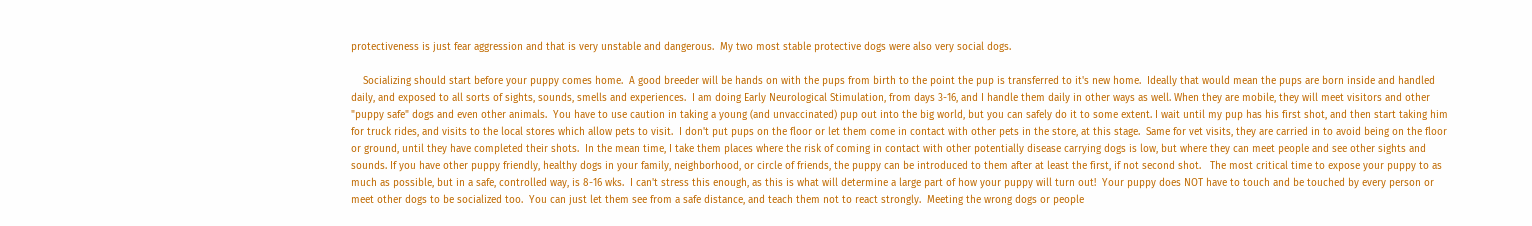protectiveness is just fear aggression and that is very unstable and dangerous.  My two most stable protective dogs were also very social dogs.

    Socializing should start before your puppy comes home.  A good breeder will be hands on with the pups from birth to the point the pup is transferred to it's new home.  Ideally that would mean the pups are born inside and handled daily, and exposed to all sorts of sights, sounds, smells and experiences.  I am doing Early Neurological Stimulation, from days 3-16, and I handle them daily in other ways as well. When they are mobile, they will meet visitors and other "puppy safe" dogs and even other animals.  You have to use caution in taking a young (and unvaccinated) pup out into the big world, but you can safely do it to some extent. I wait until my pup has his first shot, and then start taking him for truck rides, and visits to the local stores which allow pets to visit.  I don't put pups on the floor or let them come in contact with other pets in the store, at this stage.  Same for vet visits, they are carried in to avoid being on the floor or ground, until they have completed their shots.  In the mean time, I take them places where the risk of coming in contact with other potentially disease carrying dogs is low, but where they can meet people and see other sights and sounds. If you have other puppy friendly, healthy dogs in your family, neighborhood, or circle of friends, the puppy can be introduced to them after at least the first, if not second shot.   The most critical time to expose your puppy to as much as possible, but in a safe, controlled way, is 8-16 wks.  I can't stress this enough, as this is what will determine a large part of how your puppy will turn out!  Your puppy does NOT have to touch and be touched by every person or meet other dogs to be socialized too.  You can just let them see from a safe distance, and teach them not to react strongly.  Meeting the wrong dogs or people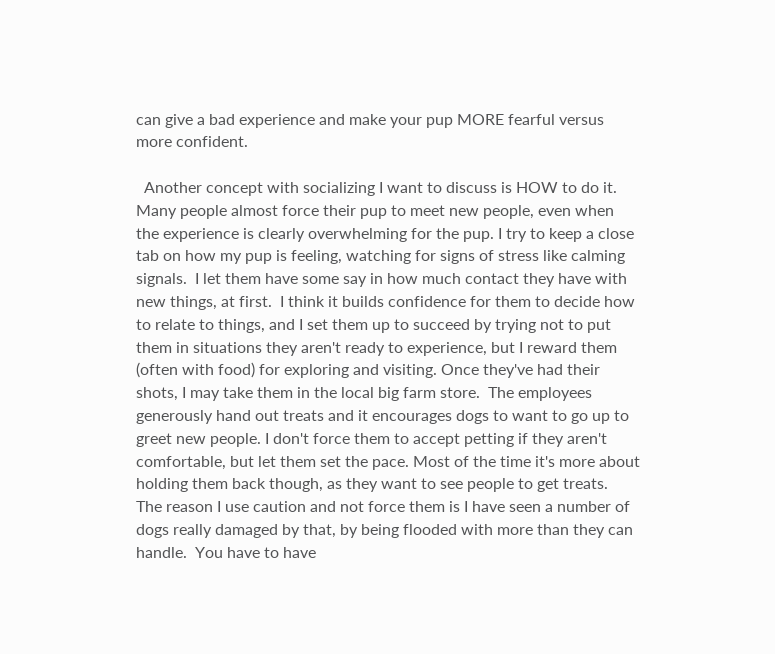can give a bad experience and make your pup MORE fearful versus more confident.

  Another concept with socializing I want to discuss is HOW to do it.  Many people almost force their pup to meet new people, even when the experience is clearly overwhelming for the pup. I try to keep a close tab on how my pup is feeling, watching for signs of stress like calming signals.  I let them have some say in how much contact they have with new things, at first.  I think it builds confidence for them to decide how to relate to things, and I set them up to succeed by trying not to put them in situations they aren't ready to experience, but I reward them (often with food) for exploring and visiting. Once they've had their shots, I may take them in the local big farm store.  The employees generously hand out treats and it encourages dogs to want to go up to greet new people. I don't force them to accept petting if they aren't comfortable, but let them set the pace. Most of the time it's more about holding them back though, as they want to see people to get treats.  The reason I use caution and not force them is I have seen a number of dogs really damaged by that, by being flooded with more than they can handle.  You have to have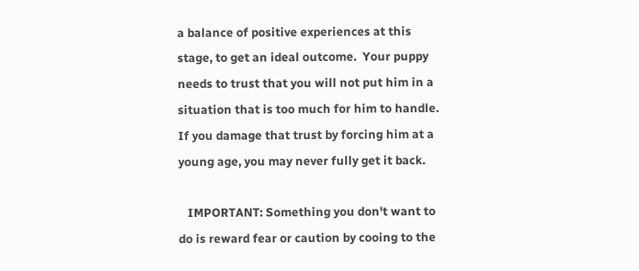a balance of positive experiences at this stage, to get an ideal outcome.  Your puppy needs to trust that you will not put him in a situation that is too much for him to handle.  If you damage that trust by forcing him at a young age, you may never fully get it back.

   IMPORTANT: Something you don't want to do is reward fear or caution by cooing to the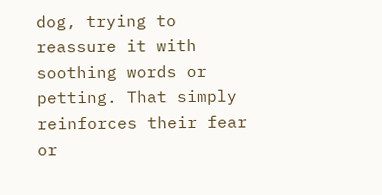dog, trying to reassure it with soothing words or petting. That simply reinforces their fear or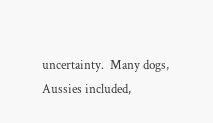uncertainty.  Many dogs, Aussies included,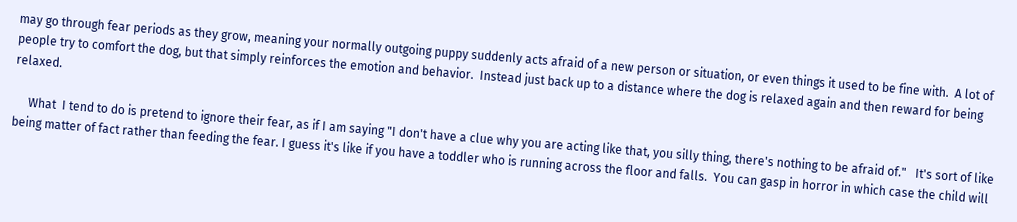may go through fear periods as they grow, meaning your normally outgoing puppy suddenly acts afraid of a new person or situation, or even things it used to be fine with.  A lot of people try to comfort the dog, but that simply reinforces the emotion and behavior.  Instead just back up to a distance where the dog is relaxed again and then reward for being relaxed.

     What  I tend to do is pretend to ignore their fear, as if I am saying "I don't have a clue why you are acting like that, you silly thing, there's nothing to be afraid of."   It's sort of like being matter of fact rather than feeding the fear. I guess it's like if you have a toddler who is running across the floor and falls.  You can gasp in horror in which case the child will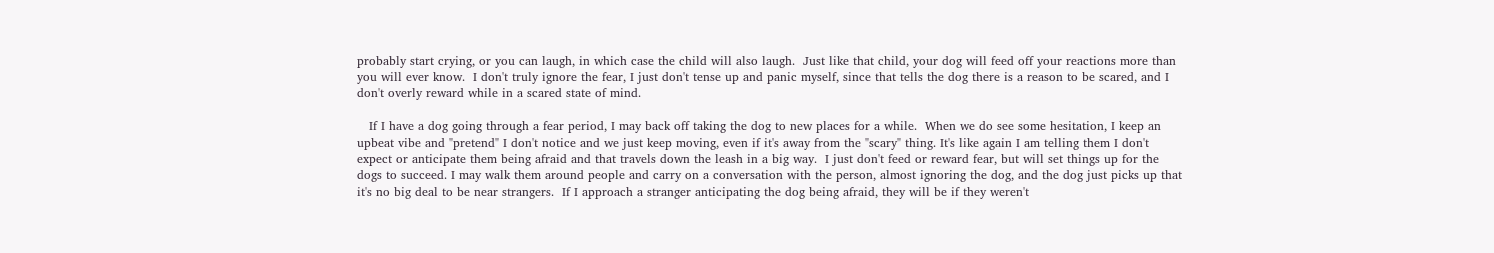probably start crying, or you can laugh, in which case the child will also laugh.  Just like that child, your dog will feed off your reactions more than you will ever know.  I don't truly ignore the fear, I just don't tense up and panic myself, since that tells the dog there is a reason to be scared, and I don't overly reward while in a scared state of mind.

   If I have a dog going through a fear period, I may back off taking the dog to new places for a while.  When we do see some hesitation, I keep an upbeat vibe and "pretend" I don't notice and we just keep moving, even if it's away from the "scary" thing. It's like again I am telling them I don't expect or anticipate them being afraid and that travels down the leash in a big way.  I just don't feed or reward fear, but will set things up for the dogs to succeed. I may walk them around people and carry on a conversation with the person, almost ignoring the dog, and the dog just picks up that it's no big deal to be near strangers.  If I approach a stranger anticipating the dog being afraid, they will be if they weren't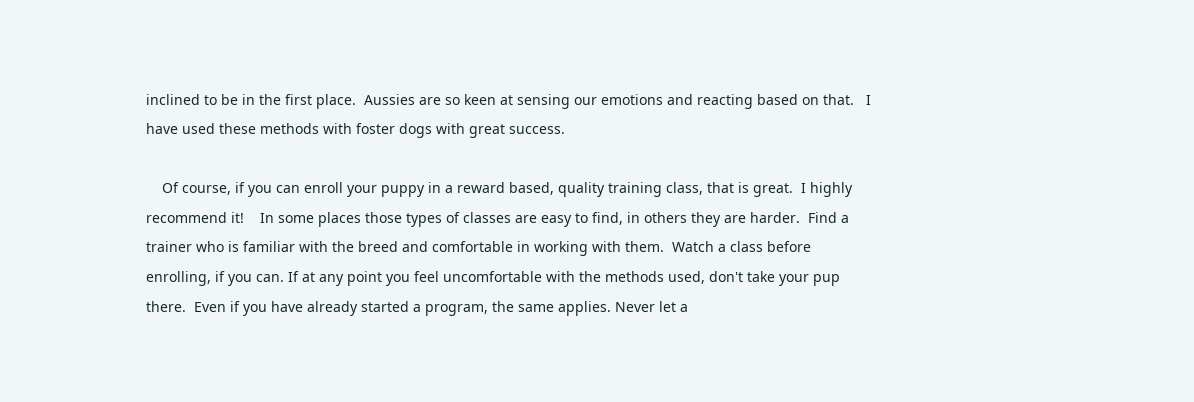inclined to be in the first place.  Aussies are so keen at sensing our emotions and reacting based on that.   I have used these methods with foster dogs with great success.

    Of course, if you can enroll your puppy in a reward based, quality training class, that is great.  I highly recommend it!    In some places those types of classes are easy to find, in others they are harder.  Find a trainer who is familiar with the breed and comfortable in working with them.  Watch a class before enrolling, if you can. If at any point you feel uncomfortable with the methods used, don't take your pup there.  Even if you have already started a program, the same applies. Never let a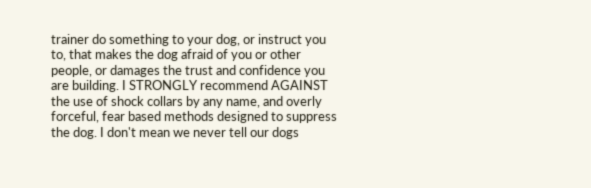trainer do something to your dog, or instruct you to, that makes the dog afraid of you or other people, or damages the trust and confidence you are building. I STRONGLY recommend AGAINST the use of shock collars by any name, and overly forceful, fear based methods designed to suppress the dog. I don't mean we never tell our dogs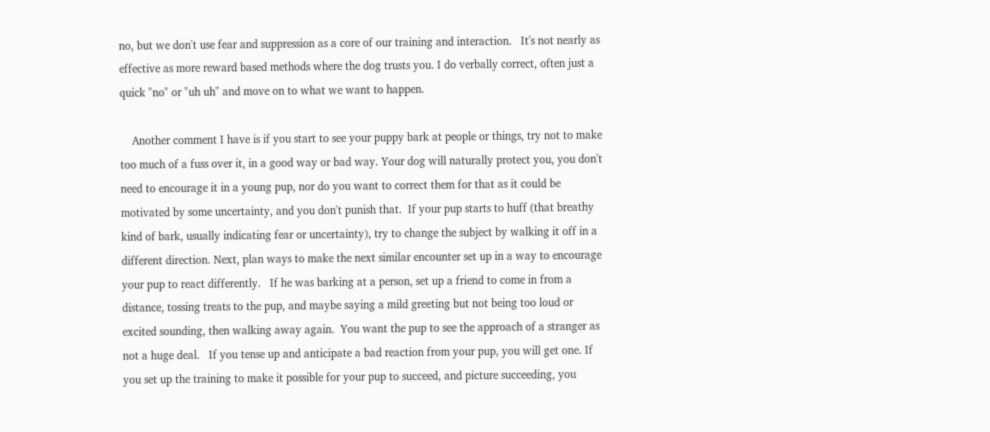no, but we don't use fear and suppression as a core of our training and interaction.   It's not nearly as effective as more reward based methods where the dog trusts you. I do verbally correct, often just a quick "no" or "uh uh" and move on to what we want to happen.

    Another comment I have is if you start to see your puppy bark at people or things, try not to make too much of a fuss over it, in a good way or bad way. Your dog will naturally protect you, you don't need to encourage it in a young pup, nor do you want to correct them for that as it could be motivated by some uncertainty, and you don't punish that.  If your pup starts to huff (that breathy kind of bark, usually indicating fear or uncertainty), try to change the subject by walking it off in a different direction. Next, plan ways to make the next similar encounter set up in a way to encourage your pup to react differently.   If he was barking at a person, set up a friend to come in from a distance, tossing treats to the pup, and maybe saying a mild greeting but not being too loud or excited sounding, then walking away again.  You want the pup to see the approach of a stranger as not a huge deal.   If you tense up and anticipate a bad reaction from your pup, you will get one. If you set up the training to make it possible for your pup to succeed, and picture succeeding, you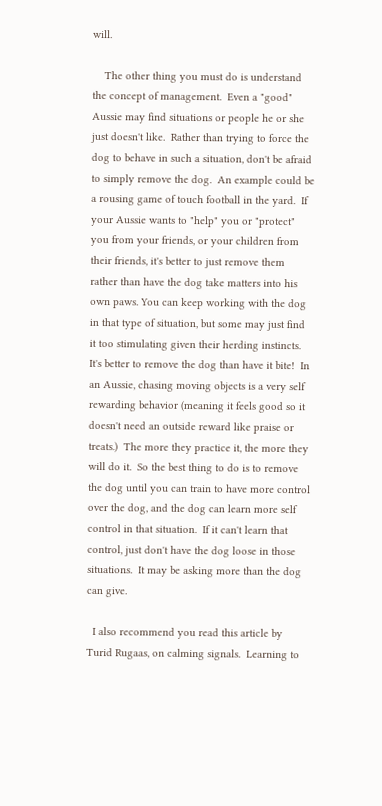will.

    The other thing you must do is understand the concept of management.  Even a "good" Aussie may find situations or people he or she just doesn't like.  Rather than trying to force the dog to behave in such a situation, don't be afraid to simply remove the dog.  An example could be a rousing game of touch football in the yard.  If your Aussie wants to "help" you or "protect" you from your friends, or your children from their friends, it's better to just remove them rather than have the dog take matters into his own paws. You can keep working with the dog in that type of situation, but some may just find it too stimulating given their herding instincts.  It's better to remove the dog than have it bite!  In an Aussie, chasing moving objects is a very self rewarding behavior (meaning it feels good so it doesn't need an outside reward like praise or treats.)  The more they practice it, the more they will do it.  So the best thing to do is to remove the dog until you can train to have more control over the dog, and the dog can learn more self control in that situation.  If it can't learn that control, just don't have the dog loose in those situations.  It may be asking more than the dog can give.

  I also recommend you read this article by Turid Rugaas, on calming signals.  Learning to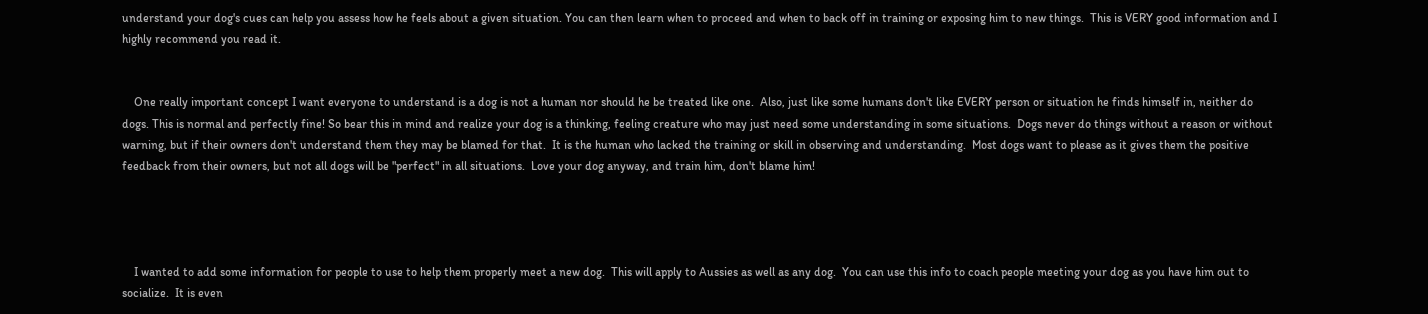understand your dog's cues can help you assess how he feels about a given situation. You can then learn when to proceed and when to back off in training or exposing him to new things.  This is VERY good information and I highly recommend you read it.


    One really important concept I want everyone to understand is a dog is not a human nor should he be treated like one.  Also, just like some humans don't like EVERY person or situation he finds himself in, neither do dogs. This is normal and perfectly fine! So bear this in mind and realize your dog is a thinking, feeling creature who may just need some understanding in some situations.  Dogs never do things without a reason or without warning, but if their owners don't understand them they may be blamed for that.  It is the human who lacked the training or skill in observing and understanding.  Most dogs want to please as it gives them the positive feedback from their owners, but not all dogs will be "perfect" in all situations.  Love your dog anyway, and train him, don't blame him!




    I wanted to add some information for people to use to help them properly meet a new dog.  This will apply to Aussies as well as any dog.  You can use this info to coach people meeting your dog as you have him out to socialize.  It is even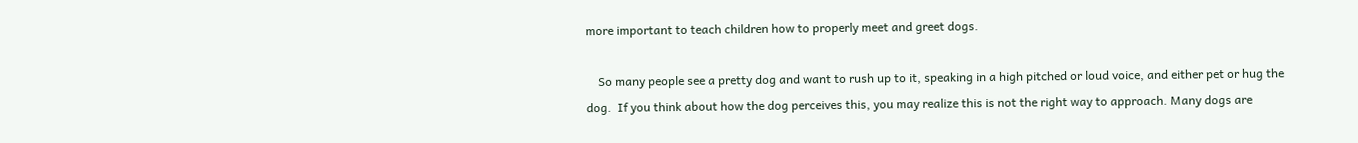more important to teach children how to properly meet and greet dogs.

    So many people see a pretty dog and want to rush up to it, speaking in a high pitched or loud voice, and either pet or hug the dog.  If you think about how the dog perceives this, you may realize this is not the right way to approach. Many dogs are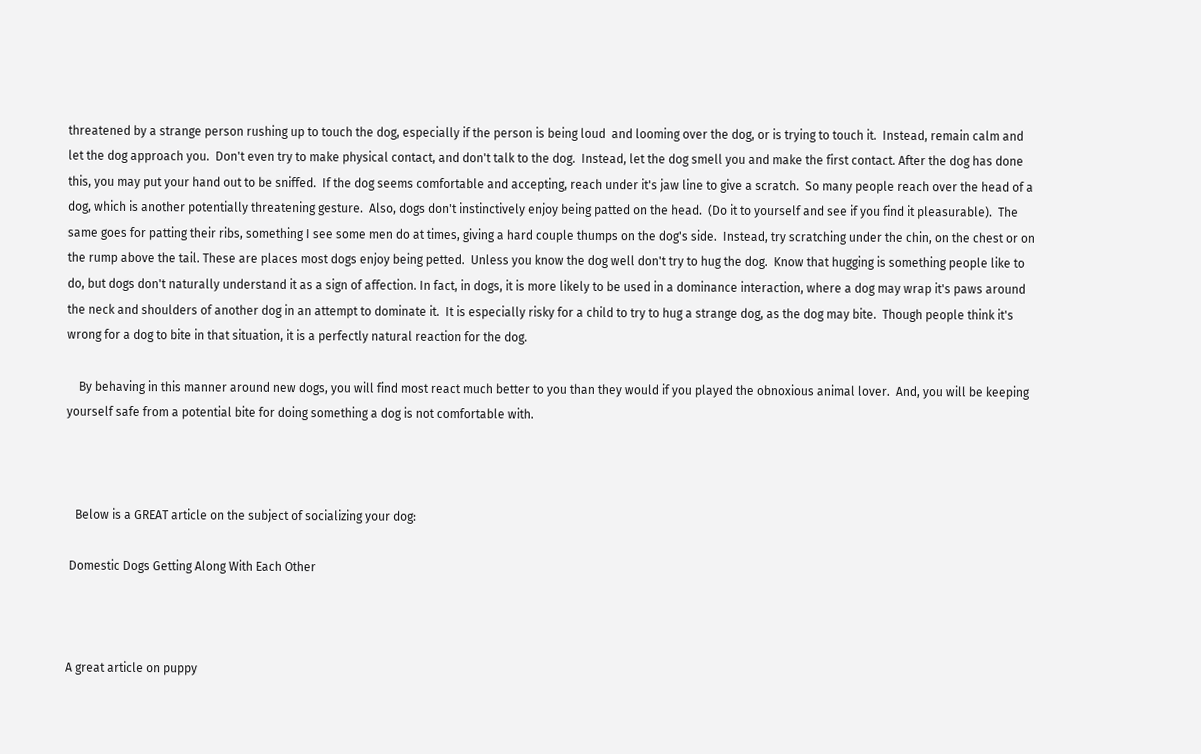threatened by a strange person rushing up to touch the dog, especially if the person is being loud  and looming over the dog, or is trying to touch it.  Instead, remain calm and let the dog approach you.  Don't even try to make physical contact, and don't talk to the dog.  Instead, let the dog smell you and make the first contact. After the dog has done this, you may put your hand out to be sniffed.  If the dog seems comfortable and accepting, reach under it's jaw line to give a scratch.  So many people reach over the head of a dog, which is another potentially threatening gesture.  Also, dogs don't instinctively enjoy being patted on the head.  (Do it to yourself and see if you find it pleasurable).  The same goes for patting their ribs, something I see some men do at times, giving a hard couple thumps on the dog's side.  Instead, try scratching under the chin, on the chest or on the rump above the tail. These are places most dogs enjoy being petted.  Unless you know the dog well don't try to hug the dog.  Know that hugging is something people like to do, but dogs don't naturally understand it as a sign of affection. In fact, in dogs, it is more likely to be used in a dominance interaction, where a dog may wrap it's paws around the neck and shoulders of another dog in an attempt to dominate it.  It is especially risky for a child to try to hug a strange dog, as the dog may bite.  Though people think it's wrong for a dog to bite in that situation, it is a perfectly natural reaction for the dog.

    By behaving in this manner around new dogs, you will find most react much better to you than they would if you played the obnoxious animal lover.  And, you will be keeping yourself safe from a potential bite for doing something a dog is not comfortable with.



   Below is a GREAT article on the subject of socializing your dog:

 Domestic Dogs Getting Along With Each Other



A great article on puppy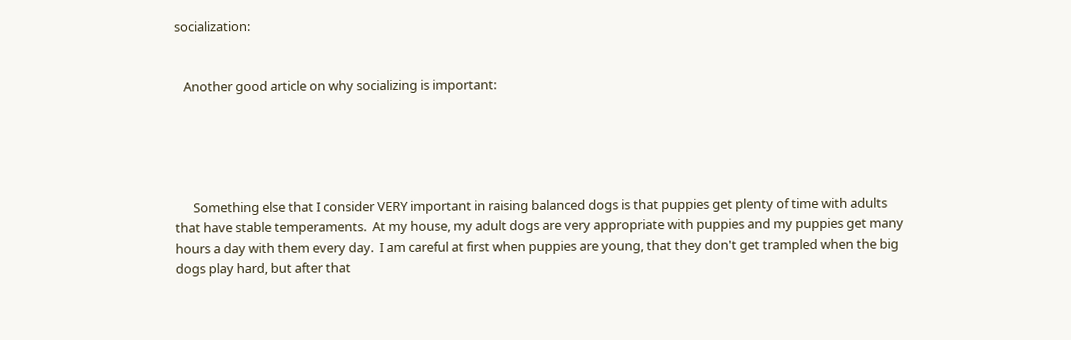socialization:


   Another good article on why socializing is important:





      Something else that I consider VERY important in raising balanced dogs is that puppies get plenty of time with adults that have stable temperaments.  At my house, my adult dogs are very appropriate with puppies and my puppies get many hours a day with them every day.  I am careful at first when puppies are young, that they don't get trampled when the big dogs play hard, but after that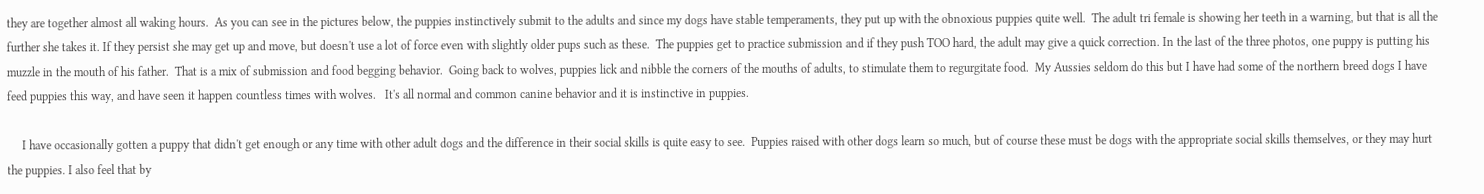they are together almost all waking hours.  As you can see in the pictures below, the puppies instinctively submit to the adults and since my dogs have stable temperaments, they put up with the obnoxious puppies quite well.  The adult tri female is showing her teeth in a warning, but that is all the further she takes it. If they persist she may get up and move, but doesn't use a lot of force even with slightly older pups such as these.  The puppies get to practice submission and if they push TOO hard, the adult may give a quick correction. In the last of the three photos, one puppy is putting his muzzle in the mouth of his father.  That is a mix of submission and food begging behavior.  Going back to wolves, puppies lick and nibble the corners of the mouths of adults, to stimulate them to regurgitate food.  My Aussies seldom do this but I have had some of the northern breed dogs I have feed puppies this way, and have seen it happen countless times with wolves.   It's all normal and common canine behavior and it is instinctive in puppies.

     I have occasionally gotten a puppy that didn't get enough or any time with other adult dogs and the difference in their social skills is quite easy to see.  Puppies raised with other dogs learn so much, but of course these must be dogs with the appropriate social skills themselves, or they may hurt the puppies. I also feel that by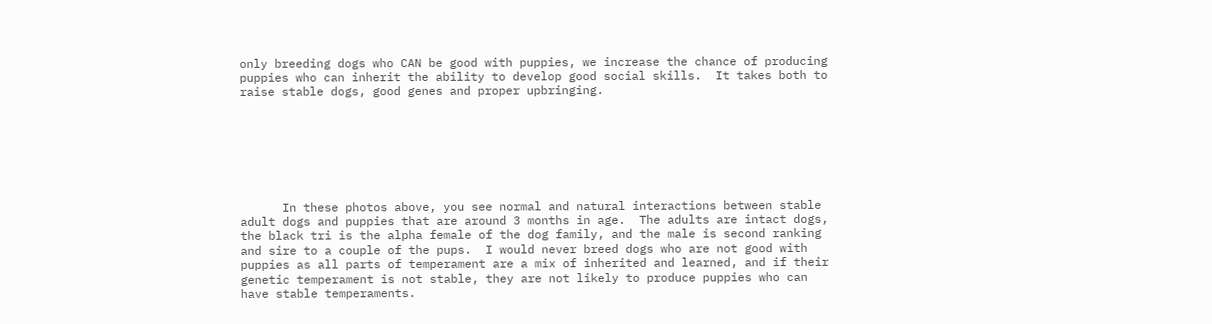only breeding dogs who CAN be good with puppies, we increase the chance of producing puppies who can inherit the ability to develop good social skills.  It takes both to raise stable dogs, good genes and proper upbringing.







      In these photos above, you see normal and natural interactions between stable adult dogs and puppies that are around 3 months in age.  The adults are intact dogs, the black tri is the alpha female of the dog family, and the male is second ranking and sire to a couple of the pups.  I would never breed dogs who are not good with puppies as all parts of temperament are a mix of inherited and learned, and if their genetic temperament is not stable, they are not likely to produce puppies who can have stable temperaments.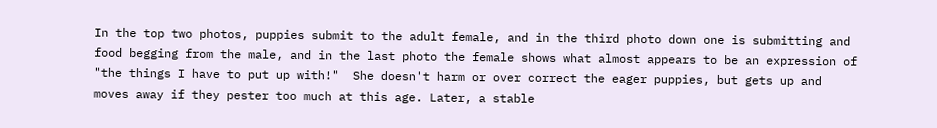In the top two photos, puppies submit to the adult female, and in the third photo down one is submitting and food begging from the male, and in the last photo the female shows what almost appears to be an expression of "the things I have to put up with!"  She doesn't harm or over correct the eager puppies, but gets up and moves away if they pester too much at this age. Later, a stable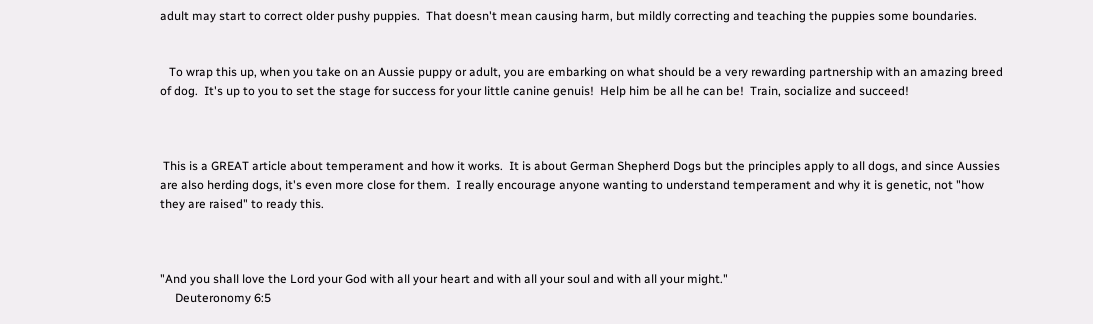adult may start to correct older pushy puppies.  That doesn't mean causing harm, but mildly correcting and teaching the puppies some boundaries.


   To wrap this up, when you take on an Aussie puppy or adult, you are embarking on what should be a very rewarding partnership with an amazing breed of dog.  It's up to you to set the stage for success for your little canine genuis!  Help him be all he can be!  Train, socialize and succeed!



 This is a GREAT article about temperament and how it works.  It is about German Shepherd Dogs but the principles apply to all dogs, and since Aussies are also herding dogs, it's even more close for them.  I really encourage anyone wanting to understand temperament and why it is genetic, not "how they are raised" to ready this.



"And you shall love the Lord your God with all your heart and with all your soul and with all your might."
     Deuteronomy 6:5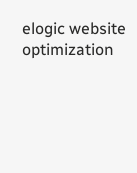elogic website optimization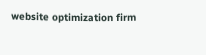website optimization firm